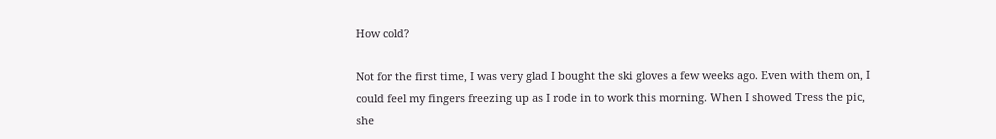How cold?

Not for the first time, I was very glad I bought the ski gloves a few weeks ago. Even with them on, I could feel my fingers freezing up as I rode in to work this morning. When I showed Tress the pic, she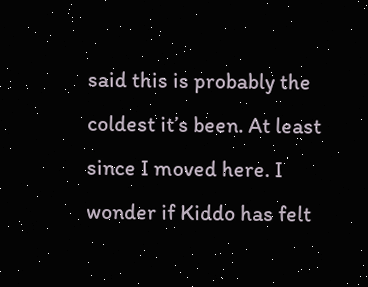said this is probably the coldest it’s been. At least since I moved here. I wonder if Kiddo has felt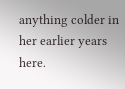anything colder in her earlier years here.